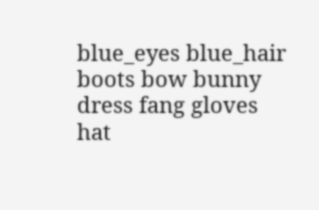blue_eyes blue_hair boots bow bunny dress fang gloves hat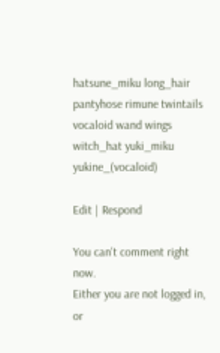hatsune_miku long_hair pantyhose rimune twintails vocaloid wand wings witch_hat yuki_miku yukine_(vocaloid)

Edit | Respond

You can't comment right now.
Either you are not logged in, or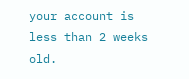your account is less than 2 weeks old.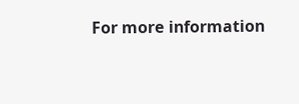For more information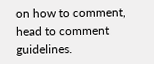on how to comment, head to comment guidelines.